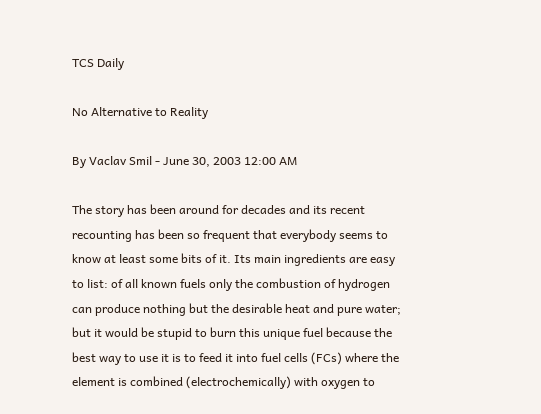TCS Daily

No Alternative to Reality

By Vaclav Smil - June 30, 2003 12:00 AM

The story has been around for decades and its recent recounting has been so frequent that everybody seems to know at least some bits of it. Its main ingredients are easy to list: of all known fuels only the combustion of hydrogen can produce nothing but the desirable heat and pure water; but it would be stupid to burn this unique fuel because the best way to use it is to feed it into fuel cells (FCs) where the element is combined (electrochemically) with oxygen to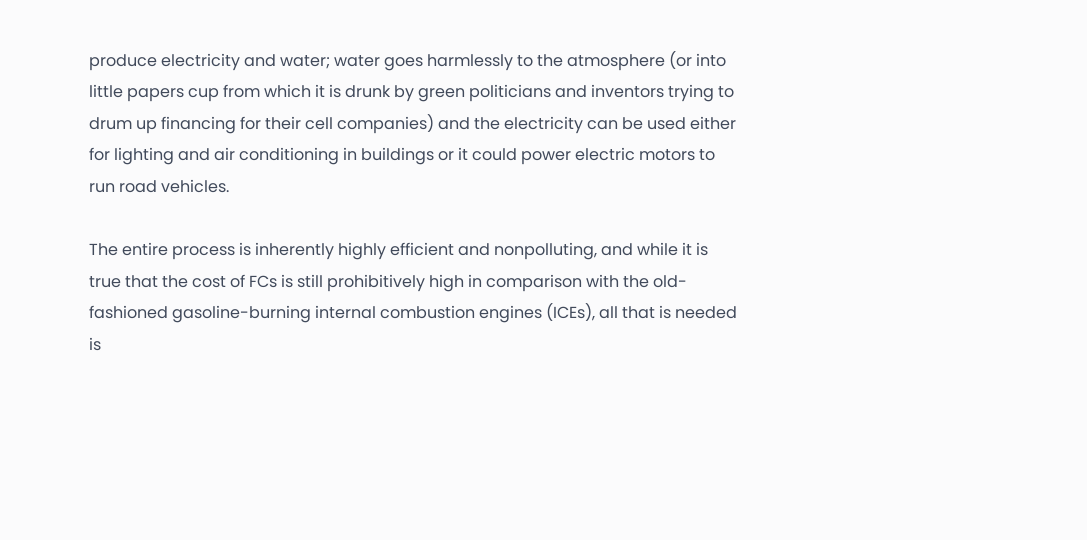produce electricity and water; water goes harmlessly to the atmosphere (or into little papers cup from which it is drunk by green politicians and inventors trying to drum up financing for their cell companies) and the electricity can be used either for lighting and air conditioning in buildings or it could power electric motors to run road vehicles.

The entire process is inherently highly efficient and nonpolluting, and while it is true that the cost of FCs is still prohibitively high in comparison with the old-fashioned gasoline-burning internal combustion engines (ICEs), all that is needed is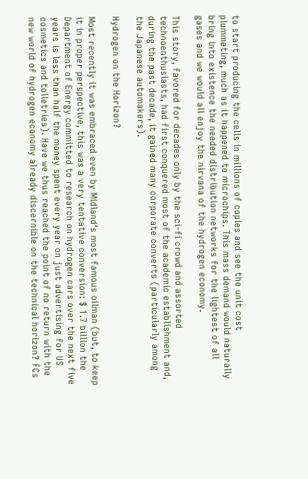to start producing the cells in millions of copies and see the unit cost plummeting, much as it happened to microchips. This mass demand would naturally bring into existence the needed distribution networks for the lightest of all gases and we would all enjoy the nirvana of the hydrogen economy.

This story, favored for decades only by the sci-fi crowd and assorted technoenthusiasts, had first conquered most of the academic establishment and, during the past decade, it gained many corporate converts (particularly among the Japanese automakers).

Hydrogen on the Horizon?

Most recently it was embraced even by Midland's most famous oilman (but, to keep it in proper perspective, this was a very tentative conversion: $ 1.7 billion the Department of Energy committed to research on hydrogen cars over the next five years is less than half the money spent every year on just advertising for US cosmetics and toiletries). Have we thus reached the point of no return with the new world of hydrogen economy already discernible on the technical horizon? FCs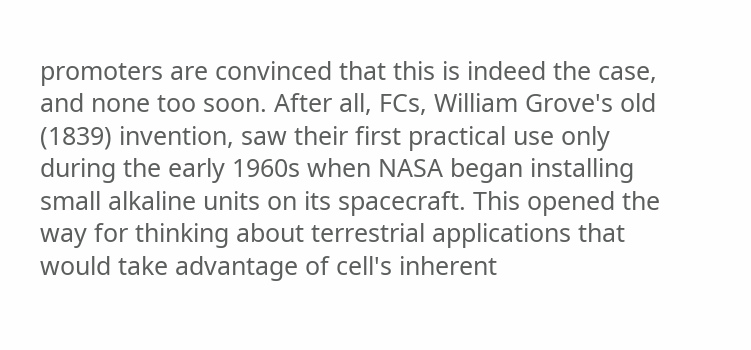promoters are convinced that this is indeed the case, and none too soon. After all, FCs, William Grove's old (1839) invention, saw their first practical use only during the early 1960s when NASA began installing small alkaline units on its spacecraft. This opened the way for thinking about terrestrial applications that would take advantage of cell's inherent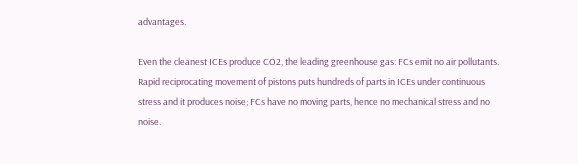advantages.

Even the cleanest ICEs produce CO2, the leading greenhouse gas: FCs emit no air pollutants. Rapid reciprocating movement of pistons puts hundreds of parts in ICEs under continuous stress and it produces noise; FCs have no moving parts, hence no mechanical stress and no noise.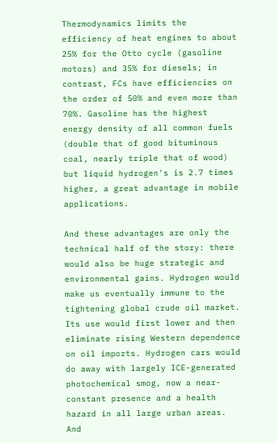Thermodynamics limits the efficiency of heat engines to about 25% for the Otto cycle (gasoline motors) and 35% for diesels; in contrast, FCs have efficiencies on the order of 50% and even more than 70%. Gasoline has the highest energy density of all common fuels (double that of good bituminous coal, nearly triple that of wood) but liquid hydrogen's is 2.7 times higher, a great advantage in mobile applications.

And these advantages are only the technical half of the story: there would also be huge strategic and environmental gains. Hydrogen would make us eventually immune to the tightening global crude oil market. Its use would first lower and then eliminate rising Western dependence on oil imports. Hydrogen cars would do away with largely ICE-generated photochemical smog, now a near-constant presence and a health hazard in all large urban areas. And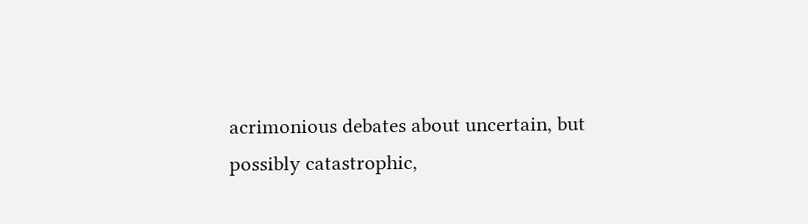acrimonious debates about uncertain, but possibly catastrophic,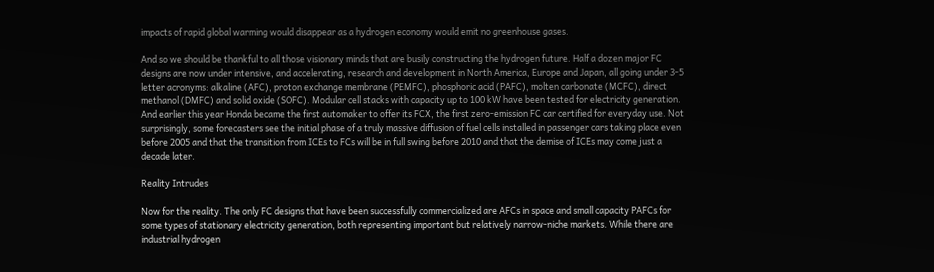impacts of rapid global warming would disappear as a hydrogen economy would emit no greenhouse gases.

And so we should be thankful to all those visionary minds that are busily constructing the hydrogen future. Half a dozen major FC designs are now under intensive, and accelerating, research and development in North America, Europe and Japan, all going under 3-5 letter acronyms: alkaline (AFC), proton exchange membrane (PEMFC), phosphoric acid (PAFC), molten carbonate (MCFC), direct methanol (DMFC) and solid oxide (SOFC). Modular cell stacks with capacity up to 100 kW have been tested for electricity generation. And earlier this year Honda became the first automaker to offer its FCX, the first zero-emission FC car certified for everyday use. Not surprisingly, some forecasters see the initial phase of a truly massive diffusion of fuel cells installed in passenger cars taking place even before 2005 and that the transition from ICEs to FCs will be in full swing before 2010 and that the demise of ICEs may come just a decade later.

Reality Intrudes

Now for the reality. The only FC designs that have been successfully commercialized are AFCs in space and small capacity PAFCs for some types of stationary electricity generation, both representing important but relatively narrow-niche markets. While there are industrial hydrogen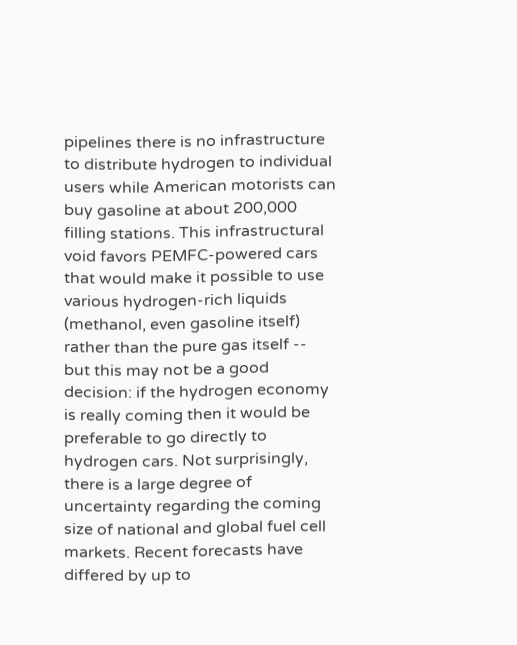pipelines there is no infrastructure to distribute hydrogen to individual users while American motorists can buy gasoline at about 200,000 filling stations. This infrastructural void favors PEMFC-powered cars that would make it possible to use various hydrogen-rich liquids (methanol, even gasoline itself) rather than the pure gas itself -- but this may not be a good decision: if the hydrogen economy is really coming then it would be preferable to go directly to hydrogen cars. Not surprisingly, there is a large degree of uncertainty regarding the coming size of national and global fuel cell markets. Recent forecasts have differed by up to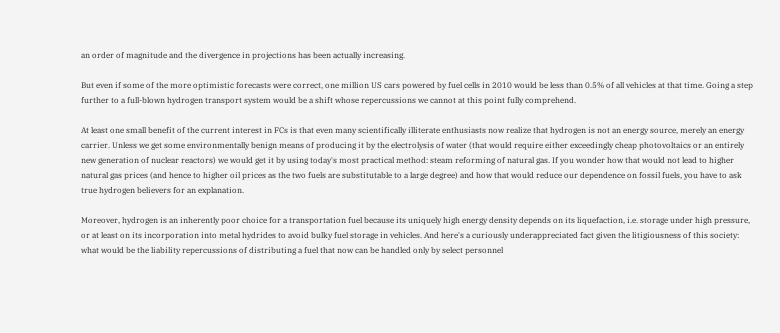an order of magnitude and the divergence in projections has been actually increasing.

But even if some of the more optimistic forecasts were correct, one million US cars powered by fuel cells in 2010 would be less than 0.5% of all vehicles at that time. Going a step further to a full-blown hydrogen transport system would be a shift whose repercussions we cannot at this point fully comprehend.

At least one small benefit of the current interest in FCs is that even many scientifically illiterate enthusiasts now realize that hydrogen is not an energy source, merely an energy carrier. Unless we get some environmentally benign means of producing it by the electrolysis of water (that would require either exceedingly cheap photovoltaics or an entirely new generation of nuclear reactors) we would get it by using today's most practical method: steam reforming of natural gas. If you wonder how that would not lead to higher natural gas prices (and hence to higher oil prices as the two fuels are substitutable to a large degree) and how that would reduce our dependence on fossil fuels, you have to ask true hydrogen believers for an explanation.

Moreover, hydrogen is an inherently poor choice for a transportation fuel because its uniquely high energy density depends on its liquefaction, i.e. storage under high pressure, or at least on its incorporation into metal hydrides to avoid bulky fuel storage in vehicles. And here's a curiously underappreciated fact given the litigiousness of this society: what would be the liability repercussions of distributing a fuel that now can be handled only by select personnel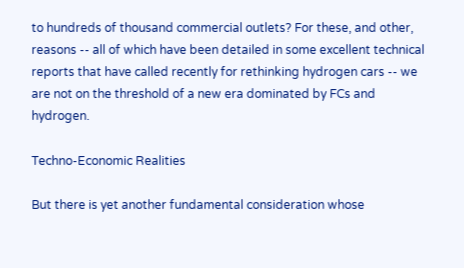to hundreds of thousand commercial outlets? For these, and other, reasons -- all of which have been detailed in some excellent technical reports that have called recently for rethinking hydrogen cars -- we are not on the threshold of a new era dominated by FCs and hydrogen.

Techno-Economic Realities

But there is yet another fundamental consideration whose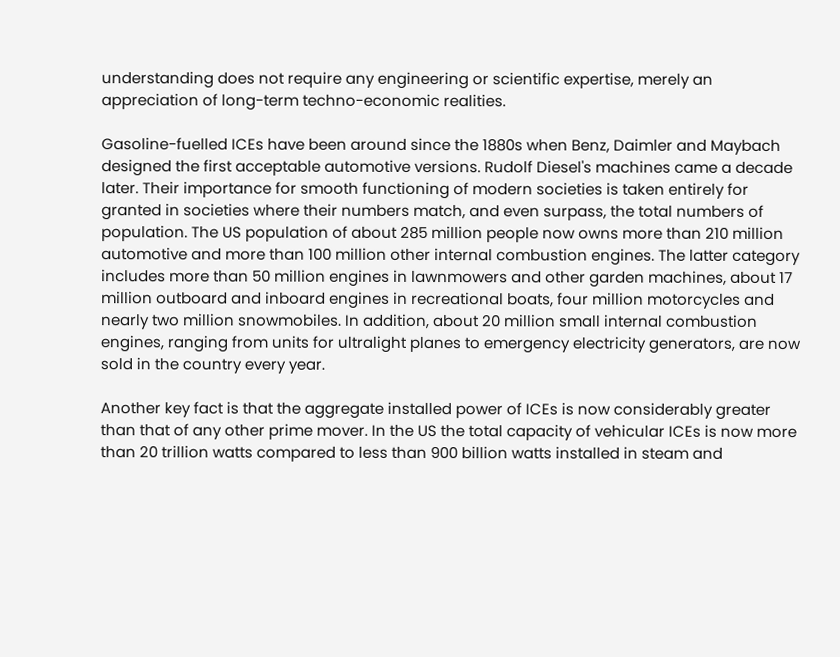understanding does not require any engineering or scientific expertise, merely an appreciation of long-term techno-economic realities.

Gasoline-fuelled ICEs have been around since the 1880s when Benz, Daimler and Maybach designed the first acceptable automotive versions. Rudolf Diesel's machines came a decade later. Their importance for smooth functioning of modern societies is taken entirely for granted in societies where their numbers match, and even surpass, the total numbers of population. The US population of about 285 million people now owns more than 210 million automotive and more than 100 million other internal combustion engines. The latter category includes more than 50 million engines in lawnmowers and other garden machines, about 17 million outboard and inboard engines in recreational boats, four million motorcycles and nearly two million snowmobiles. In addition, about 20 million small internal combustion engines, ranging from units for ultralight planes to emergency electricity generators, are now sold in the country every year.

Another key fact is that the aggregate installed power of ICEs is now considerably greater than that of any other prime mover. In the US the total capacity of vehicular ICEs is now more than 20 trillion watts compared to less than 900 billion watts installed in steam and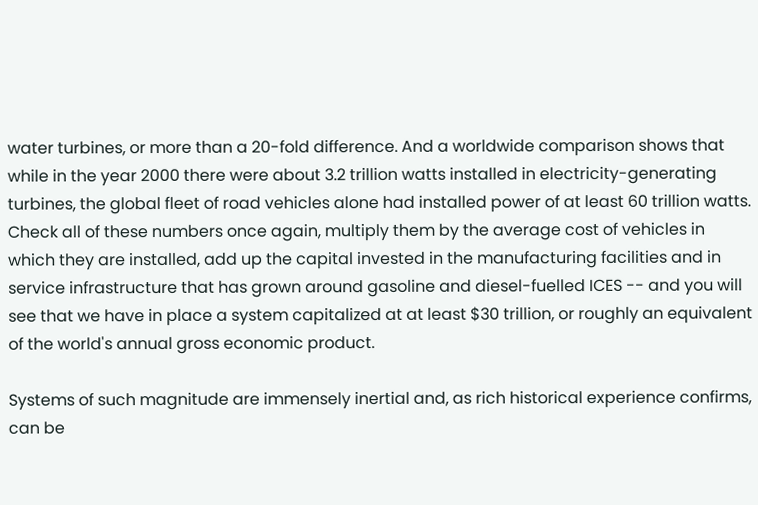water turbines, or more than a 20-fold difference. And a worldwide comparison shows that while in the year 2000 there were about 3.2 trillion watts installed in electricity-generating turbines, the global fleet of road vehicles alone had installed power of at least 60 trillion watts. Check all of these numbers once again, multiply them by the average cost of vehicles in which they are installed, add up the capital invested in the manufacturing facilities and in service infrastructure that has grown around gasoline and diesel-fuelled ICES -- and you will see that we have in place a system capitalized at at least $30 trillion, or roughly an equivalent of the world's annual gross economic product.

Systems of such magnitude are immensely inertial and, as rich historical experience confirms, can be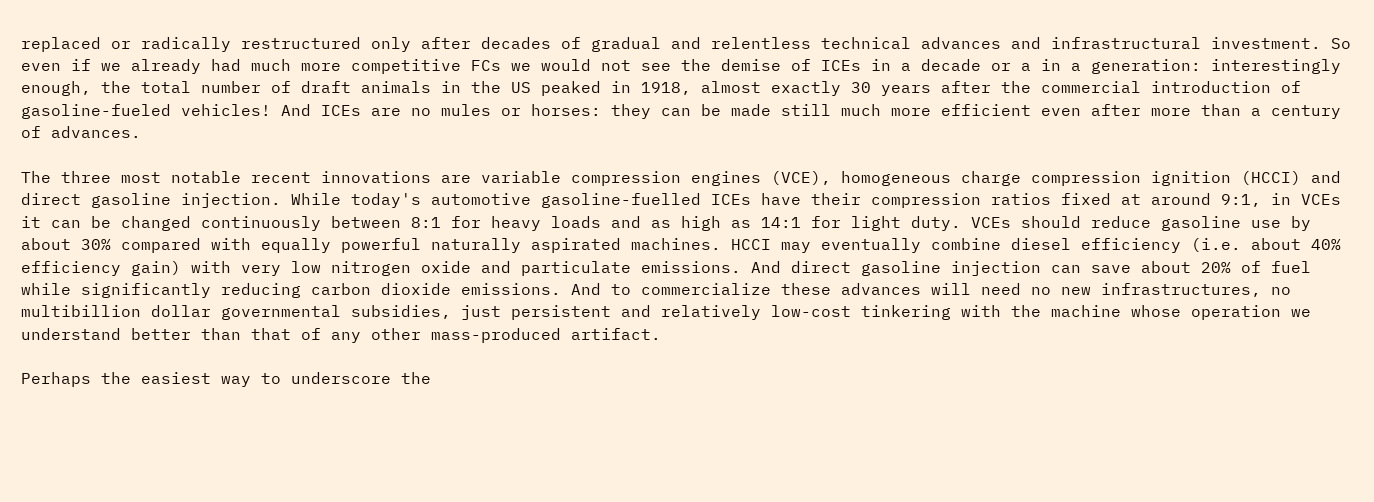replaced or radically restructured only after decades of gradual and relentless technical advances and infrastructural investment. So even if we already had much more competitive FCs we would not see the demise of ICEs in a decade or a in a generation: interestingly enough, the total number of draft animals in the US peaked in 1918, almost exactly 30 years after the commercial introduction of gasoline-fueled vehicles! And ICEs are no mules or horses: they can be made still much more efficient even after more than a century of advances.

The three most notable recent innovations are variable compression engines (VCE), homogeneous charge compression ignition (HCCI) and direct gasoline injection. While today's automotive gasoline-fuelled ICEs have their compression ratios fixed at around 9:1, in VCEs it can be changed continuously between 8:1 for heavy loads and as high as 14:1 for light duty. VCEs should reduce gasoline use by about 30% compared with equally powerful naturally aspirated machines. HCCI may eventually combine diesel efficiency (i.e. about 40% efficiency gain) with very low nitrogen oxide and particulate emissions. And direct gasoline injection can save about 20% of fuel while significantly reducing carbon dioxide emissions. And to commercialize these advances will need no new infrastructures, no multibillion dollar governmental subsidies, just persistent and relatively low-cost tinkering with the machine whose operation we understand better than that of any other mass-produced artifact.

Perhaps the easiest way to underscore the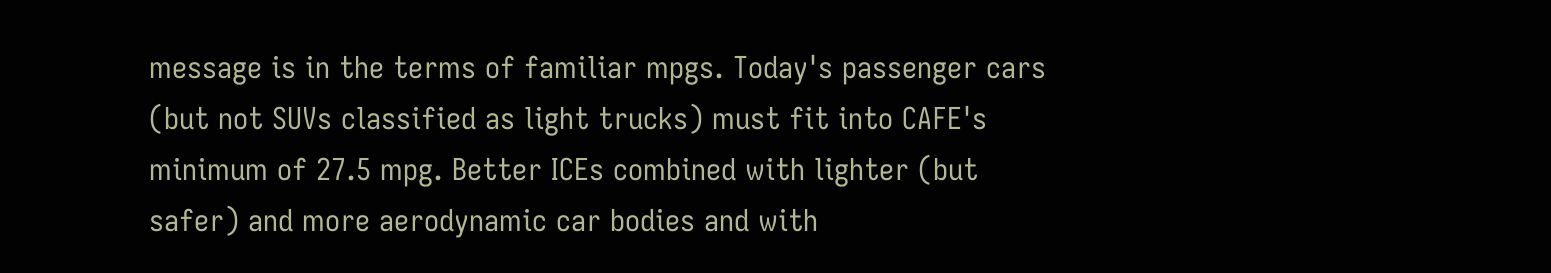message is in the terms of familiar mpgs. Today's passenger cars (but not SUVs classified as light trucks) must fit into CAFE's minimum of 27.5 mpg. Better ICEs combined with lighter (but safer) and more aerodynamic car bodies and with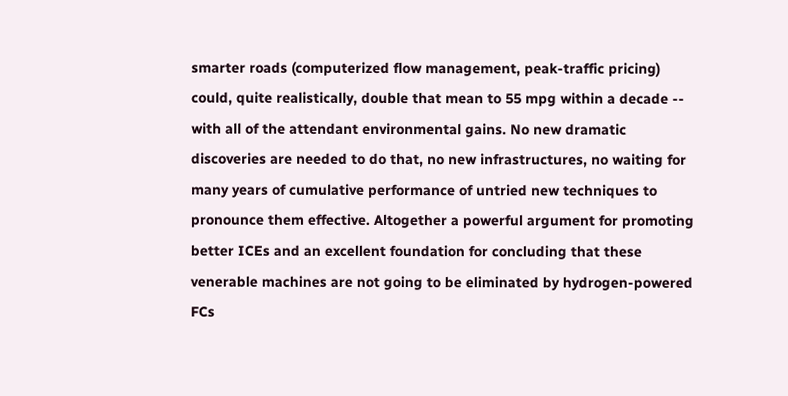smarter roads (computerized flow management, peak-traffic pricing) could, quite realistically, double that mean to 55 mpg within a decade -- with all of the attendant environmental gains. No new dramatic discoveries are needed to do that, no new infrastructures, no waiting for many years of cumulative performance of untried new techniques to pronounce them effective. Altogether a powerful argument for promoting better ICEs and an excellent foundation for concluding that these venerable machines are not going to be eliminated by hydrogen-powered FCs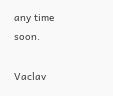any time soon.

Vaclav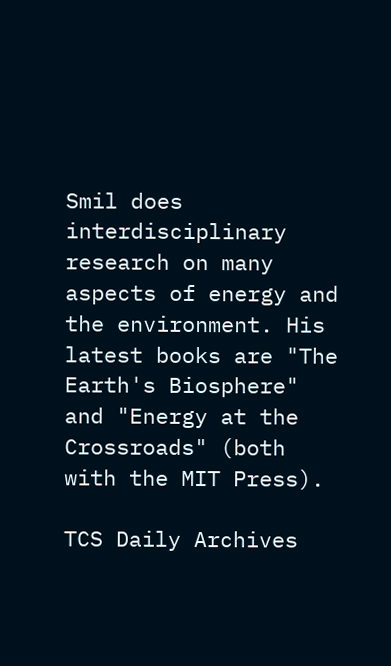Smil does interdisciplinary research on many aspects of energy and the environment. His latest books are "The Earth's Biosphere" and "Energy at the Crossroads" (both with the MIT Press).

TCS Daily Archives